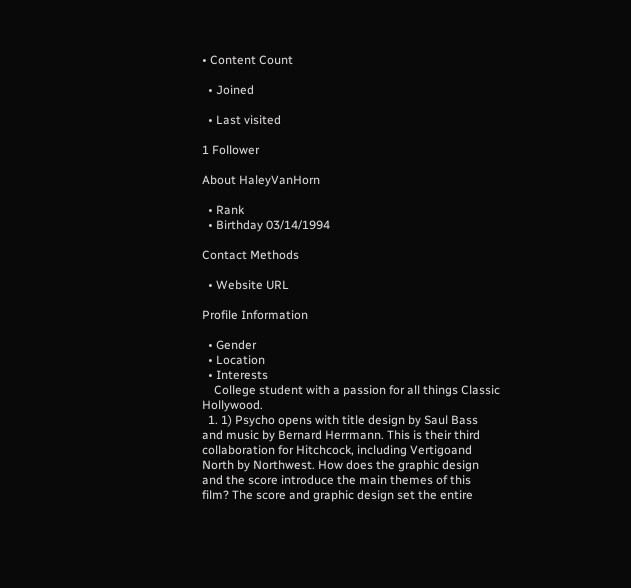• Content Count

  • Joined

  • Last visited

1 Follower

About HaleyVanHorn

  • Rank
  • Birthday 03/14/1994

Contact Methods

  • Website URL

Profile Information

  • Gender
  • Location
  • Interests
    College student with a passion for all things Classic Hollywood.
  1. 1) Psycho opens with title design by Saul Bass and music by Bernard Herrmann. This is their third collaboration for Hitchcock, including Vertigoand North by Northwest. How does the graphic design and the score introduce the main themes of this film? The score and graphic design set the entire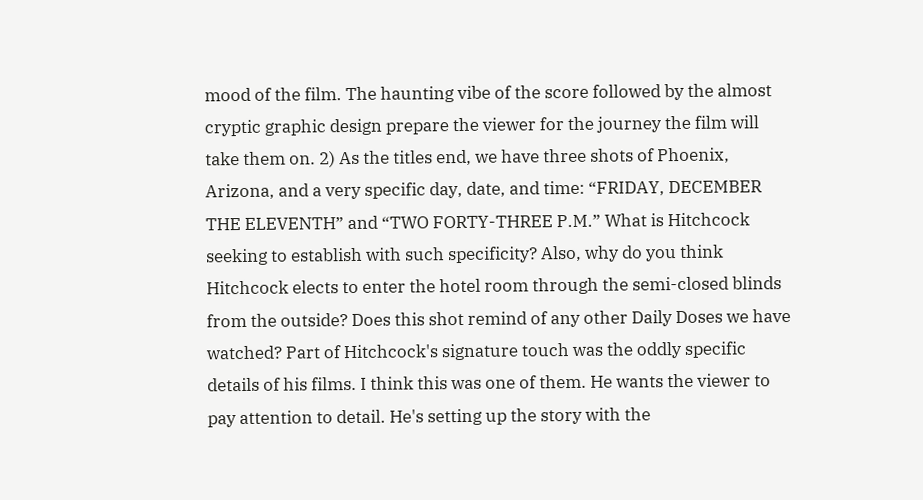mood of the film. The haunting vibe of the score followed by the almost cryptic graphic design prepare the viewer for the journey the film will take them on. 2) As the titles end, we have three shots of Phoenix, Arizona, and a very specific day, date, and time: “FRIDAY, DECEMBER THE ELEVENTH” and “TWO FORTY-THREE P.M.” What is Hitchcock seeking to establish with such specificity? Also, why do you think Hitchcock elects to enter the hotel room through the semi-closed blinds from the outside? Does this shot remind of any other Daily Doses we have watched? Part of Hitchcock's signature touch was the oddly specific details of his films. I think this was one of them. He wants the viewer to pay attention to detail. He's setting up the story with the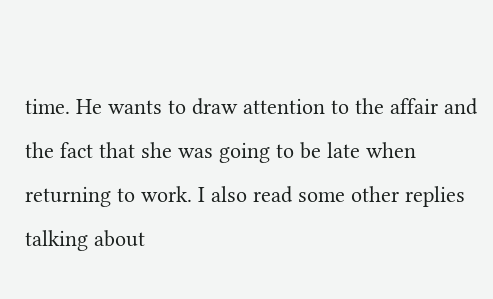time. He wants to draw attention to the affair and the fact that she was going to be late when returning to work. I also read some other replies talking about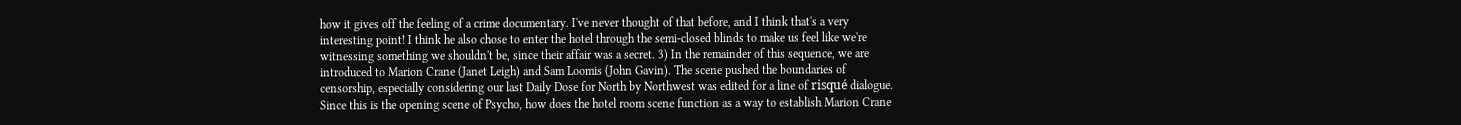how it gives off the feeling of a crime documentary. I've never thought of that before, and I think that's a very interesting point! I think he also chose to enter the hotel through the semi-closed blinds to make us feel like we're witnessing something we shouldn't be, since their affair was a secret. 3) In the remainder of this sequence, we are introduced to Marion Crane (Janet Leigh) and Sam Loomis (John Gavin). The scene pushed the boundaries of censorship, especially considering our last Daily Dose for North by Northwest was edited for a line of risqué dialogue. Since this is the opening scene of Psycho, how does the hotel room scene function as a way to establish Marion Crane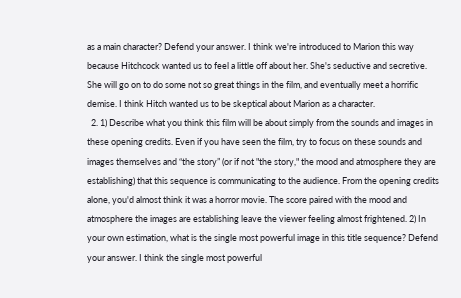as a main character? Defend your answer. I think we're introduced to Marion this way because Hitchcock wanted us to feel a little off about her. She's seductive and secretive. She will go on to do some not so great things in the film, and eventually meet a horrific demise. I think Hitch wanted us to be skeptical about Marion as a character.
  2. 1) Describe what you think this film will be about simply from the sounds and images in these opening credits. Even if you have seen the film, try to focus on these sounds and images themselves and “the story” (or if not "the story," the mood and atmosphere they are establishing) that this sequence is communicating to the audience. From the opening credits alone, you'd almost think it was a horror movie. The score paired with the mood and atmosphere the images are establishing leave the viewer feeling almost frightened. 2) In your own estimation, what is the single most powerful image in this title sequence? Defend your answer. I think the single most powerful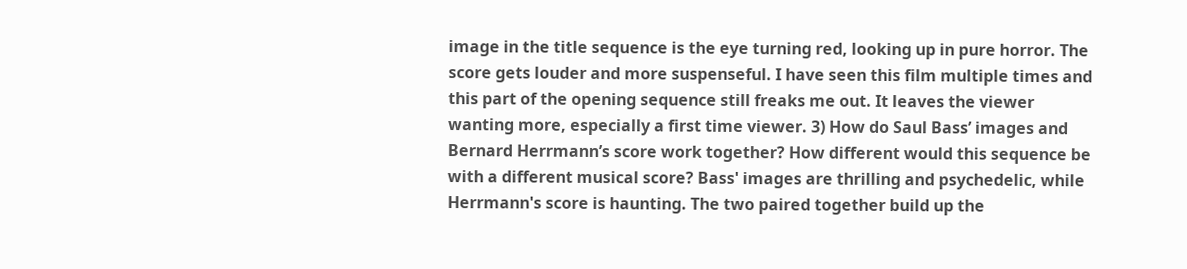image in the title sequence is the eye turning red, looking up in pure horror. The score gets louder and more suspenseful. I have seen this film multiple times and this part of the opening sequence still freaks me out. It leaves the viewer wanting more, especially a first time viewer. 3) How do Saul Bass’ images and Bernard Herrmann’s score work together? How different would this sequence be with a different musical score? Bass' images are thrilling and psychedelic, while Herrmann's score is haunting. The two paired together build up the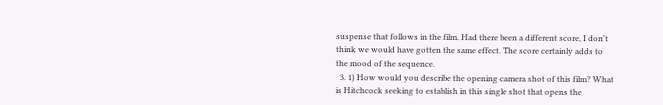suspense that follows in the film. Had there been a different score, I don't think we would have gotten the same effect. The score certainly adds to the mood of the sequence.
  3. 1) How would you describe the opening camera shot of this film? What is Hitchcock seeking to establish in this single shot that opens the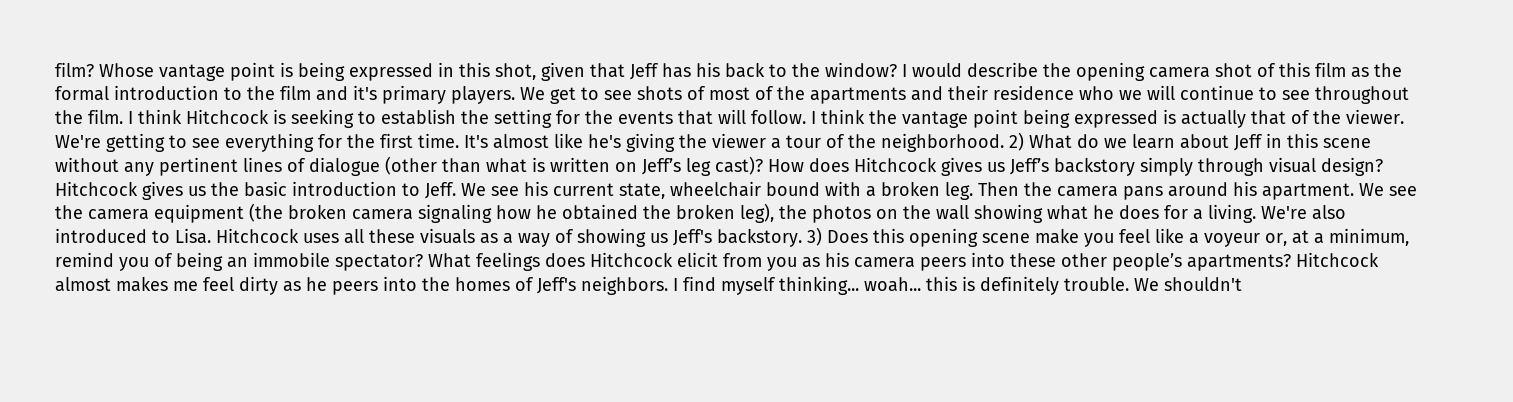film? Whose vantage point is being expressed in this shot, given that Jeff has his back to the window? I would describe the opening camera shot of this film as the formal introduction to the film and it's primary players. We get to see shots of most of the apartments and their residence who we will continue to see throughout the film. I think Hitchcock is seeking to establish the setting for the events that will follow. I think the vantage point being expressed is actually that of the viewer. We're getting to see everything for the first time. It's almost like he's giving the viewer a tour of the neighborhood. 2) What do we learn about Jeff in this scene without any pertinent lines of dialogue (other than what is written on Jeff’s leg cast)? How does Hitchcock gives us Jeff’s backstory simply through visual design? Hitchcock gives us the basic introduction to Jeff. We see his current state, wheelchair bound with a broken leg. Then the camera pans around his apartment. We see the camera equipment (the broken camera signaling how he obtained the broken leg), the photos on the wall showing what he does for a living. We're also introduced to Lisa. Hitchcock uses all these visuals as a way of showing us Jeff's backstory. 3) Does this opening scene make you feel like a voyeur or, at a minimum, remind you of being an immobile spectator? What feelings does Hitchcock elicit from you as his camera peers into these other people’s apartments? Hitchcock almost makes me feel dirty as he peers into the homes of Jeff's neighbors. I find myself thinking... woah... this is definitely trouble. We shouldn't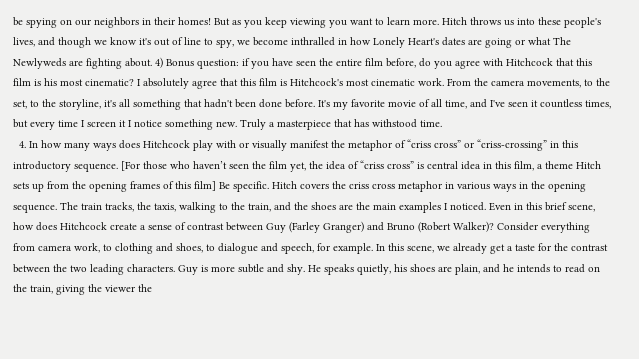be spying on our neighbors in their homes! But as you keep viewing you want to learn more. Hitch throws us into these people's lives, and though we know it's out of line to spy, we become inthralled in how Lonely Heart's dates are going or what The Newlyweds are fighting about. 4) Bonus question: if you have seen the entire film before, do you agree with Hitchcock that this film is his most cinematic? I absolutely agree that this film is Hitchcock's most cinematic work. From the camera movements, to the set, to the storyline, it's all something that hadn't been done before. It's my favorite movie of all time, and I've seen it countless times, but every time I screen it I notice something new. Truly a masterpiece that has withstood time.
  4. In how many ways does Hitchcock play with or visually manifest the metaphor of “criss cross” or “criss-crossing” in this introductory sequence. [For those who haven’t seen the film yet, the idea of “criss cross” is central idea in this film, a theme Hitch sets up from the opening frames of this film] Be specific. Hitch covers the criss cross metaphor in various ways in the opening sequence. The train tracks, the taxis, walking to the train, and the shoes are the main examples I noticed. Even in this brief scene, how does Hitchcock create a sense of contrast between Guy (Farley Granger) and Bruno (Robert Walker)? Consider everything from camera work, to clothing and shoes, to dialogue and speech, for example. In this scene, we already get a taste for the contrast between the two leading characters. Guy is more subtle and shy. He speaks quietly, his shoes are plain, and he intends to read on the train, giving the viewer the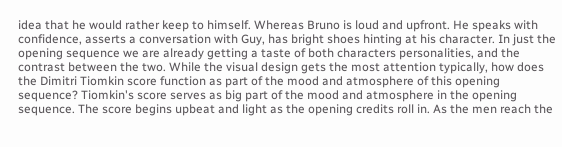idea that he would rather keep to himself. Whereas Bruno is loud and upfront. He speaks with confidence, asserts a conversation with Guy, has bright shoes hinting at his character. In just the opening sequence we are already getting a taste of both characters personalities, and the contrast between the two. While the visual design gets the most attention typically, how does the Dimitri Tiomkin score function as part of the mood and atmosphere of this opening sequence? Tiomkin's score serves as big part of the mood and atmosphere in the opening sequence. The score begins upbeat and light as the opening credits roll in. As the men reach the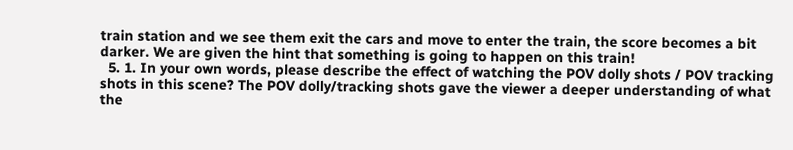train station and we see them exit the cars and move to enter the train, the score becomes a bit darker. We are given the hint that something is going to happen on this train!
  5. 1. In your own words, please describe the effect of watching the POV dolly shots / POV tracking shots in this scene? The POV dolly/tracking shots gave the viewer a deeper understanding of what the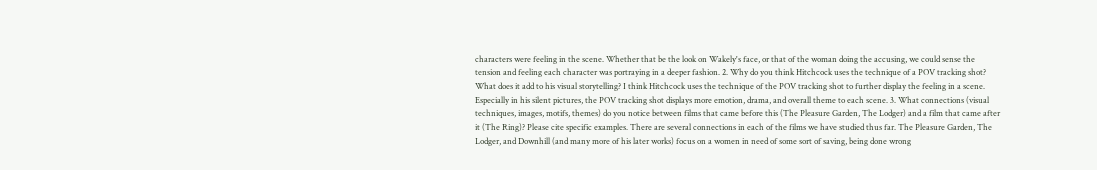characters were feeling in the scene. Whether that be the look on Wakely's face, or that of the woman doing the accusing, we could sense the tension and feeling each character was portraying in a deeper fashion. 2. Why do you think Hitchcock uses the technique of a POV tracking shot? What does it add to his visual storytelling? I think Hitchcock uses the technique of the POV tracking shot to further display the feeling in a scene. Especially in his silent pictures, the POV tracking shot displays more emotion, drama, and overall theme to each scene. 3. What connections (visual techniques, images, motifs, themes) do you notice between films that came before this (The Pleasure Garden, The Lodger) and a film that came after it (The Ring)? Please cite specific examples. There are several connections in each of the films we have studied thus far. The Pleasure Garden, The Lodger, and Downhill (and many more of his later works) focus on a women in need of some sort of saving, being done wrong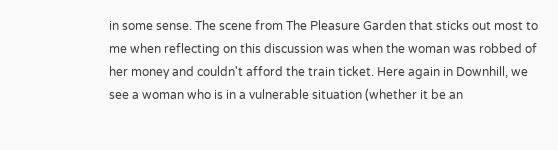in some sense. The scene from The Pleasure Garden that sticks out most to me when reflecting on this discussion was when the woman was robbed of her money and couldn't afford the train ticket. Here again in Downhill, we see a woman who is in a vulnerable situation (whether it be an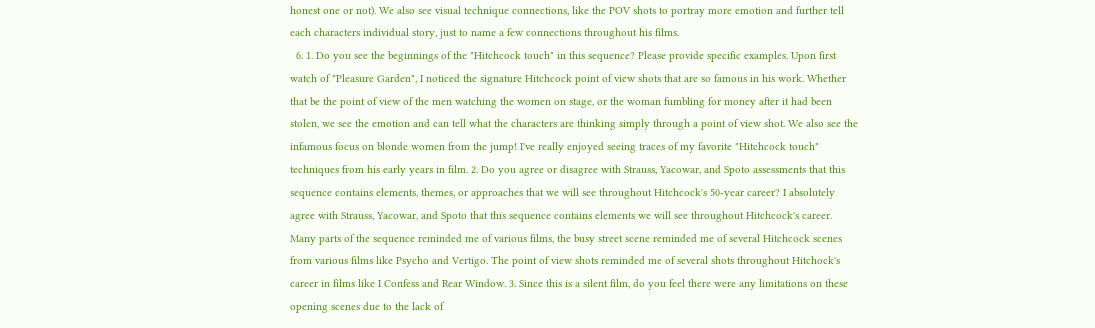honest one or not). We also see visual technique connections, like the POV shots to portray more emotion and further tell each characters individual story, just to name a few connections throughout his films.
  6. 1. Do you see the beginnings of the "Hitchcock touch" in this sequence? Please provide specific examples. Upon first watch of "Pleasure Garden", I noticed the signature Hitchcock point of view shots that are so famous in his work. Whether that be the point of view of the men watching the women on stage, or the woman fumbling for money after it had been stolen, we see the emotion and can tell what the characters are thinking simply through a point of view shot. We also see the infamous focus on blonde women from the jump! I've really enjoyed seeing traces of my favorite "Hitchcock touch" techniques from his early years in film. 2. Do you agree or disagree with Strauss, Yacowar, and Spoto assessments that this sequence contains elements, themes, or approaches that we will see throughout Hitchcock's 50-year career? I absolutely agree with Strauss, Yacowar, and Spoto that this sequence contains elements we will see throughout Hitchcock's career. Many parts of the sequence reminded me of various films, the busy street scene reminded me of several Hitchcock scenes from various films like Psycho and Vertigo. The point of view shots reminded me of several shots throughout Hitchock's career in films like I Confess and Rear Window. 3. Since this is a silent film, do you feel there were any limitations on these opening scenes due to the lack of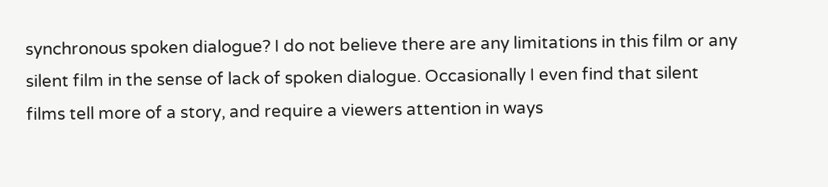synchronous spoken dialogue? I do not believe there are any limitations in this film or any silent film in the sense of lack of spoken dialogue. Occasionally I even find that silent films tell more of a story, and require a viewers attention in ways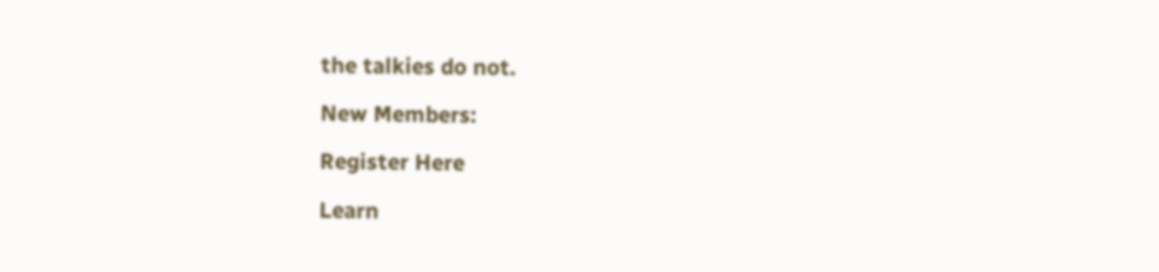the talkies do not.

New Members:

Register Here

Learn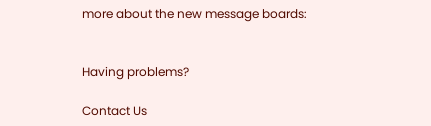more about the new message boards:


Having problems?

Contact Us